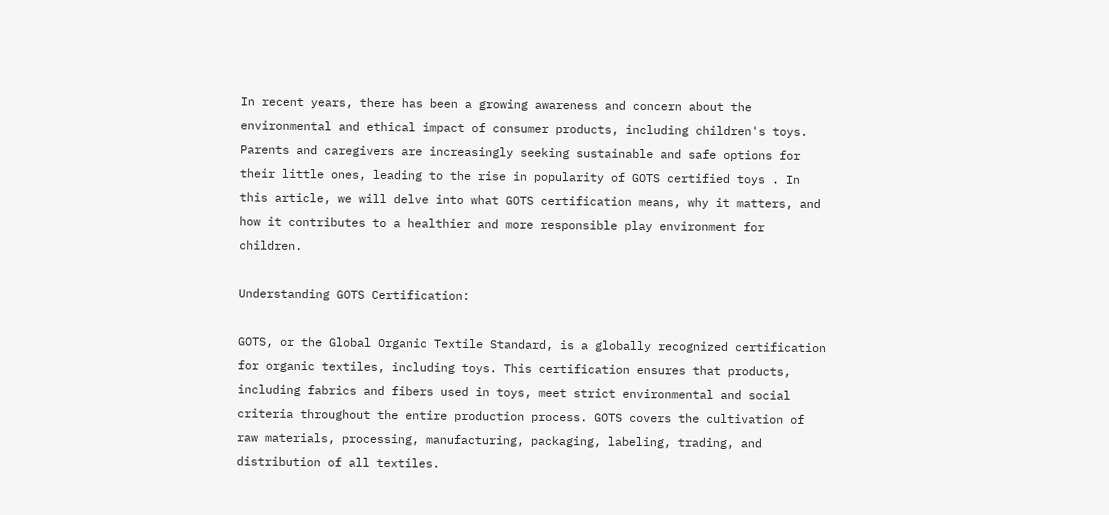In recent years, there has been a growing awareness and concern about the environmental and ethical impact of consumer products, including children's toys. Parents and caregivers are increasingly seeking sustainable and safe options for their little ones, leading to the rise in popularity of GOTS certified toys . In this article, we will delve into what GOTS certification means, why it matters, and how it contributes to a healthier and more responsible play environment for children.

Understanding GOTS Certification:

GOTS, or the Global Organic Textile Standard, is a globally recognized certification for organic textiles, including toys. This certification ensures that products, including fabrics and fibers used in toys, meet strict environmental and social criteria throughout the entire production process. GOTS covers the cultivation of raw materials, processing, manufacturing, packaging, labeling, trading, and distribution of all textiles.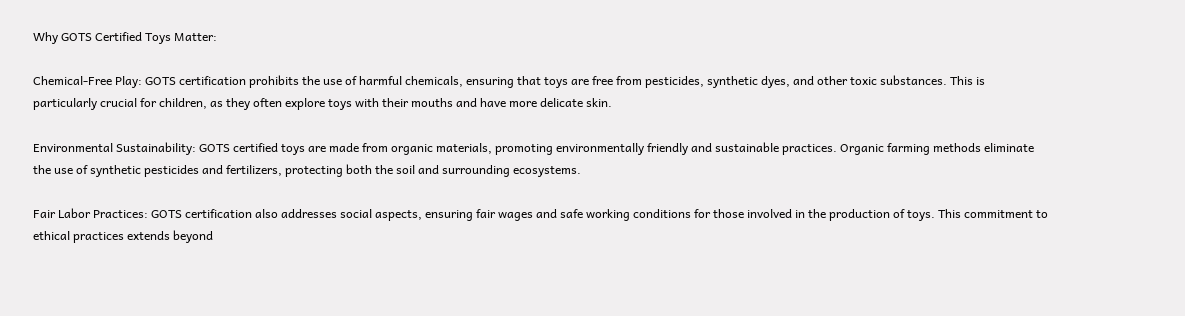Why GOTS Certified Toys Matter:

Chemical-Free Play: GOTS certification prohibits the use of harmful chemicals, ensuring that toys are free from pesticides, synthetic dyes, and other toxic substances. This is particularly crucial for children, as they often explore toys with their mouths and have more delicate skin.

Environmental Sustainability: GOTS certified toys are made from organic materials, promoting environmentally friendly and sustainable practices. Organic farming methods eliminate the use of synthetic pesticides and fertilizers, protecting both the soil and surrounding ecosystems.

Fair Labor Practices: GOTS certification also addresses social aspects, ensuring fair wages and safe working conditions for those involved in the production of toys. This commitment to ethical practices extends beyond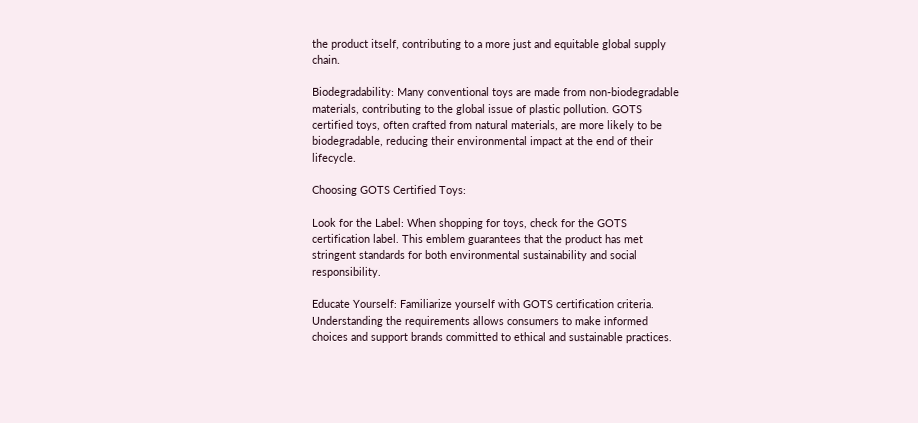the product itself, contributing to a more just and equitable global supply chain.

Biodegradability: Many conventional toys are made from non-biodegradable materials, contributing to the global issue of plastic pollution. GOTS certified toys, often crafted from natural materials, are more likely to be biodegradable, reducing their environmental impact at the end of their lifecycle.

Choosing GOTS Certified Toys:

Look for the Label: When shopping for toys, check for the GOTS certification label. This emblem guarantees that the product has met stringent standards for both environmental sustainability and social responsibility.

Educate Yourself: Familiarize yourself with GOTS certification criteria. Understanding the requirements allows consumers to make informed choices and support brands committed to ethical and sustainable practices.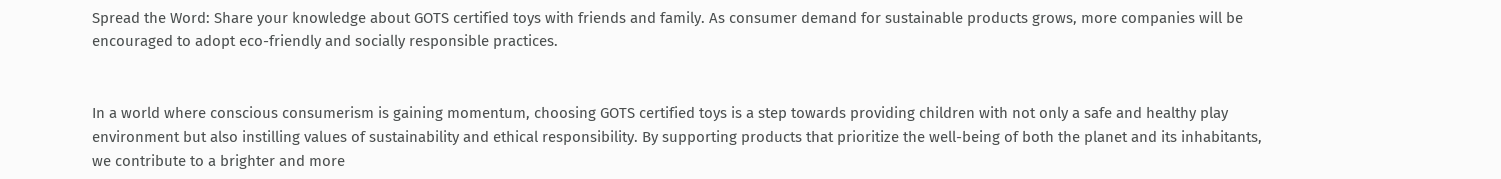Spread the Word: Share your knowledge about GOTS certified toys with friends and family. As consumer demand for sustainable products grows, more companies will be encouraged to adopt eco-friendly and socially responsible practices.


In a world where conscious consumerism is gaining momentum, choosing GOTS certified toys is a step towards providing children with not only a safe and healthy play environment but also instilling values of sustainability and ethical responsibility. By supporting products that prioritize the well-being of both the planet and its inhabitants, we contribute to a brighter and more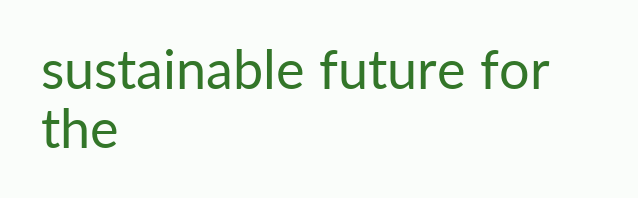sustainable future for the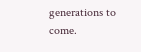generations to come.